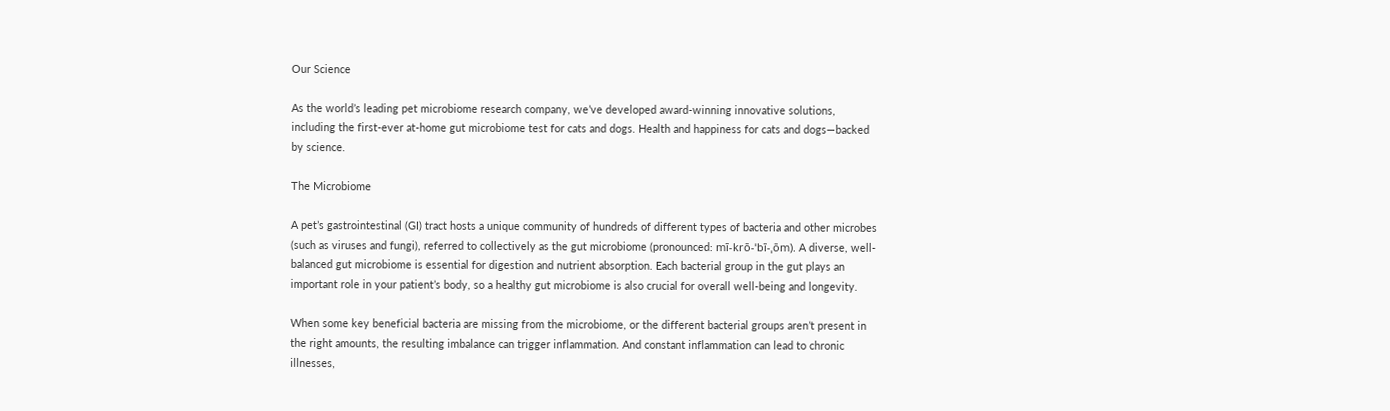Our Science

As the world’s leading pet microbiome research company, we’ve developed award-winning innovative solutions, including the first-ever at-home gut microbiome test for cats and dogs. Health and happiness for cats and dogs—backed by science.

The Microbiome

A pet’s gastrointestinal (GI) tract hosts a unique community of hundreds of different types of bacteria and other microbes (such as viruses and fungi), referred to collectively as the gut microbiome (pronounced: mī-krō-ˈbī-ˌōm). A diverse, well-balanced gut microbiome is essential for digestion and nutrient absorption. Each bacterial group in the gut plays an important role in your patient’s body, so a healthy gut microbiome is also crucial for overall well-being and longevity.

When some key beneficial bacteria are missing from the microbiome, or the different bacterial groups aren’t present in the right amounts, the resulting imbalance can trigger inflammation. And constant inflammation can lead to chronic illnesses,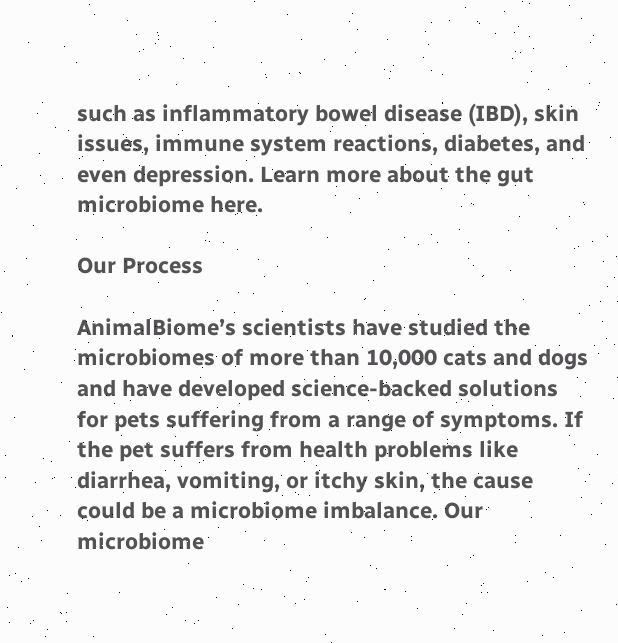such as inflammatory bowel disease (IBD), skin issues, immune system reactions, diabetes, and even depression. Learn more about the gut microbiome here.

Our Process

AnimalBiome’s scientists have studied the microbiomes of more than 10,000 cats and dogs and have developed science-backed solutions for pets suffering from a range of symptoms. If the pet suffers from health problems like diarrhea, vomiting, or itchy skin, the cause could be a microbiome imbalance. Our microbiome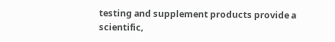testing and supplement products provide a scientific,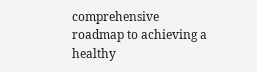comprehensive roadmap to achieving a healthy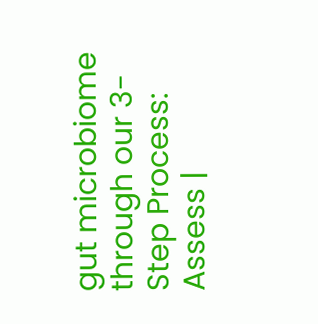gut microbiome through our 3-Step Process: Assess |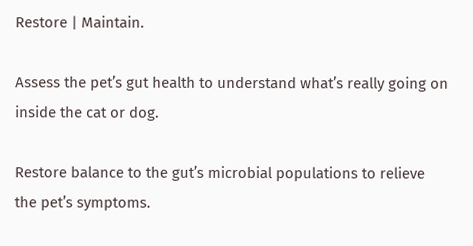Restore | Maintain.

Assess the pet’s gut health to understand what’s really going on inside the cat or dog.

Restore balance to the gut’s microbial populations to relieve the pet’s symptoms.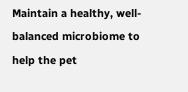Maintain a healthy, well-balanced microbiome to help the pet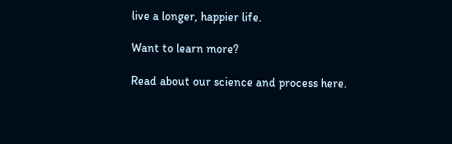live a longer, happier life.

Want to learn more?

Read about our science and process here.